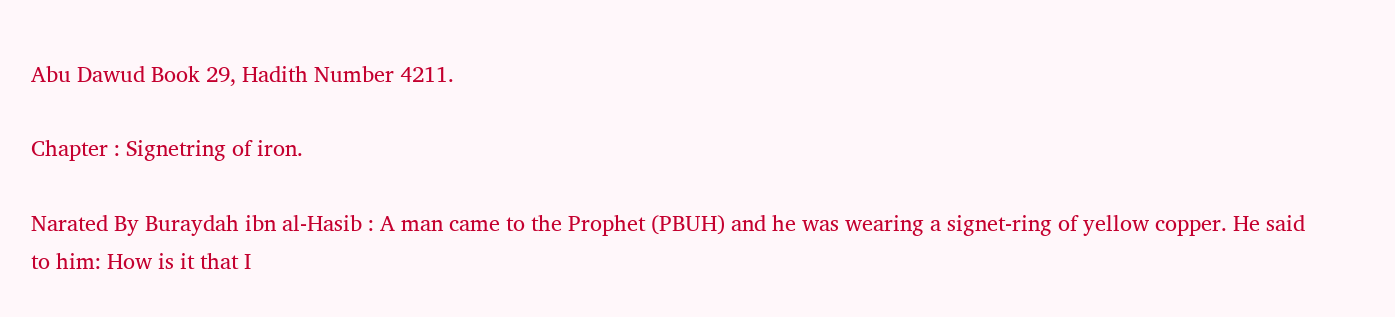Abu Dawud Book 29, Hadith Number 4211.

Chapter : Signetring of iron.

Narated By Buraydah ibn al-Hasib : A man came to the Prophet (PBUH) and he was wearing a signet-ring of yellow copper. He said to him: How is it that I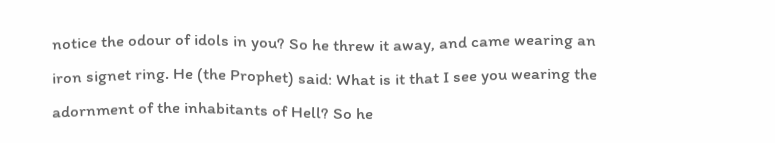notice the odour of idols in you? So he threw it away, and came wearing an iron signet ring. He (the Prophet) said: What is it that I see you wearing the adornment of the inhabitants of Hell? So he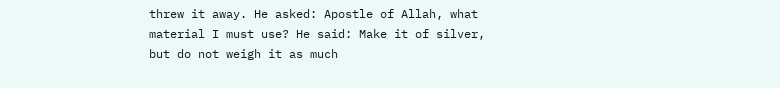threw it away. He asked: Apostle of Allah, what material I must use? He said: Make it of silver, but do not weigh it as much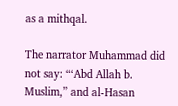as a mithqal.

The narrator Muhammad did not say: “‘Abd Allah b. Muslim,” and al-Hasan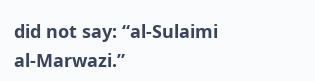did not say: “al-Sulaimi al-Marwazi.”